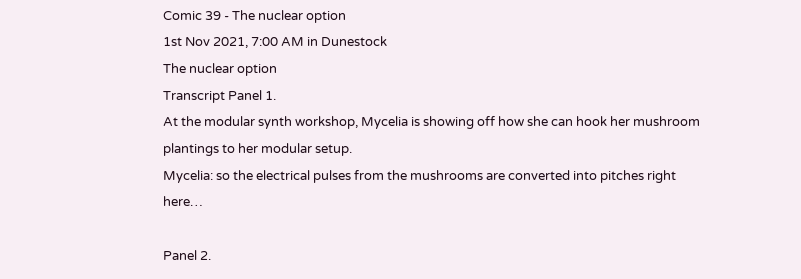Comic 39 - The nuclear option
1st Nov 2021, 7:00 AM in Dunestock
The nuclear option
Transcript Panel 1.
At the modular synth workshop, Mycelia is showing off how she can hook her mushroom plantings to her modular setup.
Mycelia: so the electrical pulses from the mushrooms are converted into pitches right here…

Panel 2.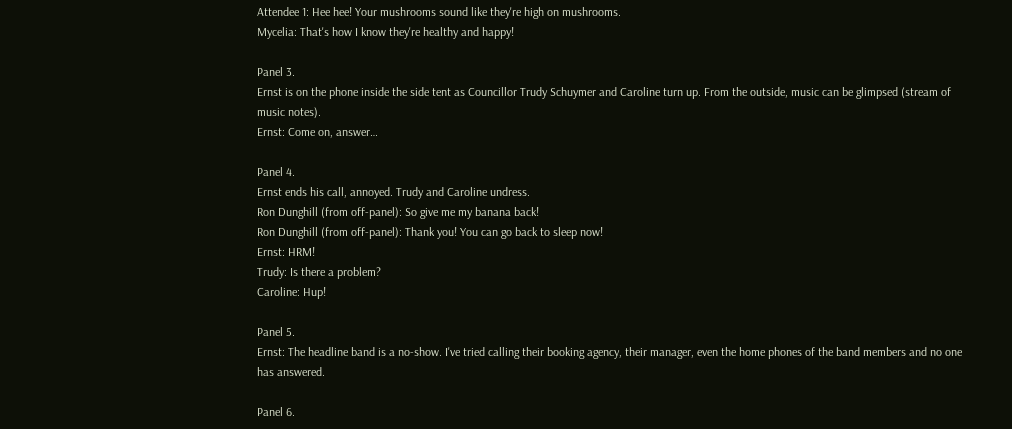Attendee 1: Hee hee! Your mushrooms sound like they're high on mushrooms.
Mycelia: That's how I know they're healthy and happy!

Panel 3.
Ernst is on the phone inside the side tent as Councillor Trudy Schuymer and Caroline turn up. From the outside, music can be glimpsed (stream of music notes).
Ernst: Come on, answer…

Panel 4.
Ernst ends his call, annoyed. Trudy and Caroline undress.
Ron Dunghill (from off-panel): So give me my banana back!
Ron Dunghill (from off-panel): Thank you! You can go back to sleep now!
Ernst: HRM!
Trudy: Is there a problem?
Caroline: Hup!

Panel 5.
Ernst: The headline band is a no-show. I've tried calling their booking agency, their manager, even the home phones of the band members and no one has answered.

Panel 6.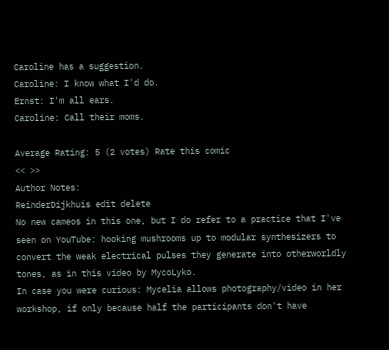Caroline has a suggestion.
Caroline: I know what I'd do.
Ernst: I'm all ears.
Caroline: Call their moms.

Average Rating: 5 (2 votes) Rate this comic
<< >>
Author Notes:
ReinderDijkhuis edit delete
No new cameos in this one, but I do refer to a practice that I've seen on YouTube: hooking mushrooms up to modular synthesizers to convert the weak electrical pulses they generate into otherworldly tones, as in this video by MycoLyko.
In case you were curious: Mycelia allows photography/video in her workshop, if only because half the participants don't have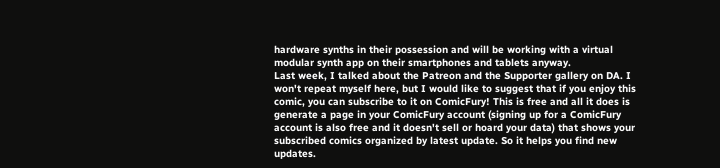hardware synths in their possession and will be working with a virtual modular synth app on their smartphones and tablets anyway.
Last week, I talked about the Patreon and the Supporter gallery on DA. I won't repeat myself here, but I would like to suggest that if you enjoy this comic, you can subscribe to it on ComicFury! This is free and all it does is generate a page in your ComicFury account (signing up for a ComicFury account is also free and it doesn't sell or hoard your data) that shows your subscribed comics organized by latest update. So it helps you find new updates.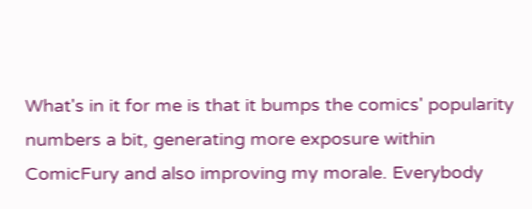What's in it for me is that it bumps the comics' popularity numbers a bit, generating more exposure within ComicFury and also improving my morale. Everybody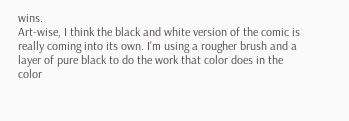wins.
Art-wise, I think the black and white version of the comic is really coming into its own. I'm using a rougher brush and a layer of pure black to do the work that color does in the color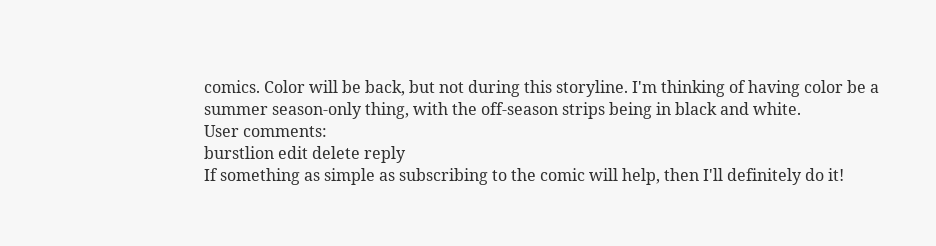comics. Color will be back, but not during this storyline. I'm thinking of having color be a summer season-only thing, with the off-season strips being in black and white.
User comments:
burstlion edit delete reply
If something as simple as subscribing to the comic will help, then I'll definitely do it!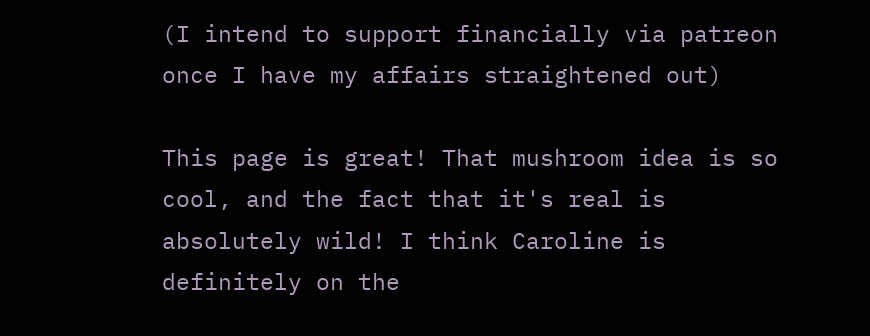(I intend to support financially via patreon once I have my affairs straightened out)

This page is great! That mushroom idea is so cool, and the fact that it's real is absolutely wild! I think Caroline is definitely on the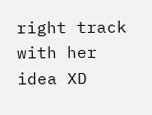right track with her idea XD